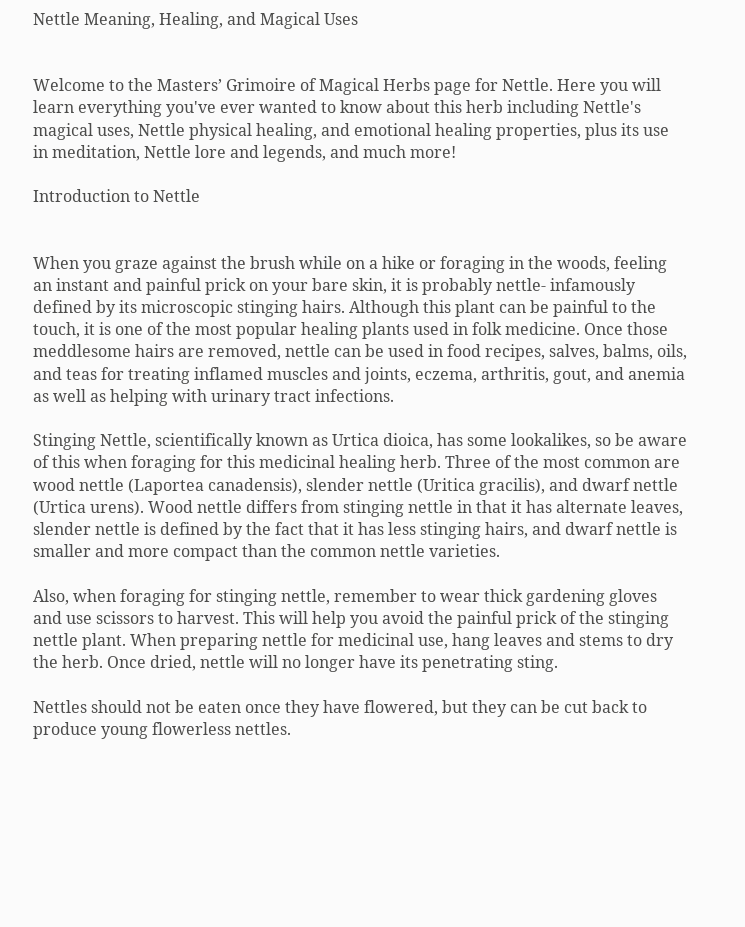Nettle Meaning, Healing, and Magical Uses


Welcome to the Masters’ Grimoire of Magical Herbs page for Nettle. Here you will learn everything you've ever wanted to know about this herb including Nettle's magical uses, Nettle physical healing, and emotional healing properties, plus its use in meditation, Nettle lore and legends, and much more!

Introduction to Nettle


When you graze against the brush while on a hike or foraging in the woods, feeling an instant and painful prick on your bare skin, it is probably nettle- infamously defined by its microscopic stinging hairs. Although this plant can be painful to the touch, it is one of the most popular healing plants used in folk medicine. Once those meddlesome hairs are removed, nettle can be used in food recipes, salves, balms, oils, and teas for treating inflamed muscles and joints, eczema, arthritis, gout, and anemia as well as helping with urinary tract infections.

Stinging Nettle, scientifically known as Urtica dioica, has some lookalikes, so be aware of this when foraging for this medicinal healing herb. Three of the most common are wood nettle (Laportea canadensis), slender nettle (Uritica gracilis), and dwarf nettle (Urtica urens). Wood nettle differs from stinging nettle in that it has alternate leaves, slender nettle is defined by the fact that it has less stinging hairs, and dwarf nettle is smaller and more compact than the common nettle varieties.

Also, when foraging for stinging nettle, remember to wear thick gardening gloves and use scissors to harvest. This will help you avoid the painful prick of the stinging nettle plant. When preparing nettle for medicinal use, hang leaves and stems to dry the herb. Once dried, nettle will no longer have its penetrating sting.

Nettles should not be eaten once they have flowered, but they can be cut back to produce young flowerless nettles.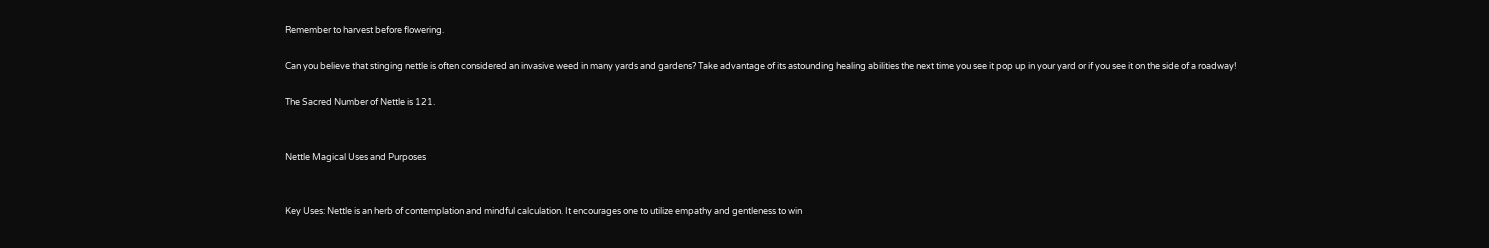Remember to harvest before flowering.

Can you believe that stinging nettle is often considered an invasive weed in many yards and gardens? Take advantage of its astounding healing abilities the next time you see it pop up in your yard or if you see it on the side of a roadway!

The Sacred Number of Nettle is 121.


Nettle Magical Uses and Purposes


Key Uses: Nettle is an herb of contemplation and mindful calculation. It encourages one to utilize empathy and gentleness to win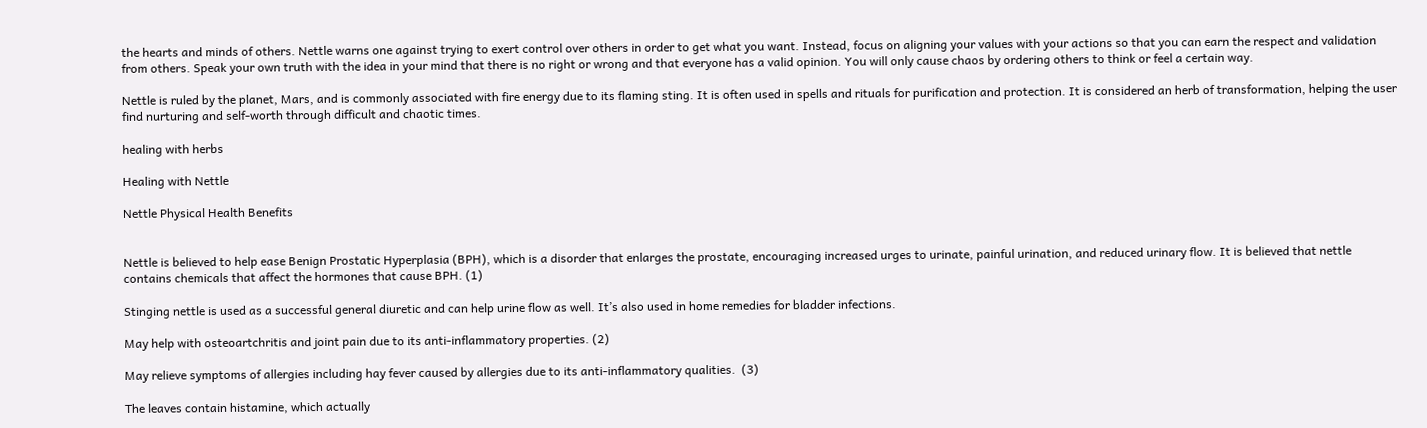the hearts and minds of others. Nettle warns one against trying to exert control over others in order to get what you want. Instead, focus on aligning your values with your actions so that you can earn the respect and validation from others. Speak your own truth with the idea in your mind that there is no right or wrong and that everyone has a valid opinion. You will only cause chaos by ordering others to think or feel a certain way.

Nettle is ruled by the planet, Mars, and is commonly associated with fire energy due to its flaming sting. It is often used in spells and rituals for purification and protection. It is considered an herb of transformation, helping the user find nurturing and self-worth through difficult and chaotic times.

healing with herbs

Healing with Nettle

Nettle Physical Health Benefits


Nettle is believed to help ease Benign Prostatic Hyperplasia (BPH), which is a disorder that enlarges the prostate, encouraging increased urges to urinate, painful urination, and reduced urinary flow. It is believed that nettle contains chemicals that affect the hormones that cause BPH. (1)

Stinging nettle is used as a successful general diuretic and can help urine flow as well. It’s also used in home remedies for bladder infections.

May help with osteoartchritis and joint pain due to its anti-inflammatory properties. (2)

May relieve symptoms of allergies including hay fever caused by allergies due to its anti-inflammatory qualities.  (3)

The leaves contain histamine, which actually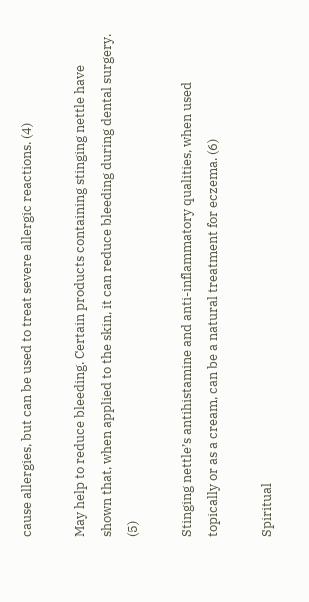cause allergies, but can be used to treat severe allergic reactions. (4)

May help to reduce bleeding. Certain products containing stinging nettle have shown that, when applied to the skin, it can reduce bleeding during dental surgery. (5)

Stinging nettle’s antihistamine and anti-inflammatory qualities, when used topically or as a cream, can be a natural treatment for eczema. (6)

Spiritual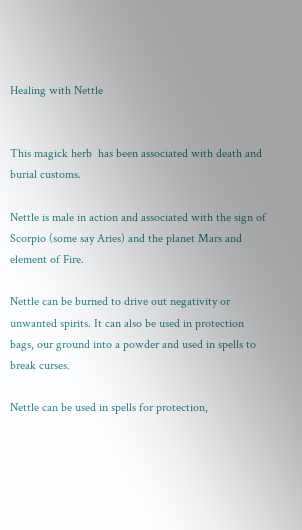Healing with Nettle


This magick herb  has been associated with death and burial customs.

Nettle is male in action and associated with the sign of Scorpio (some say Aries) and the planet Mars and element of Fire.

Nettle can be burned to drive out negativity or unwanted spirits. It can also be used in protection bags, our ground into a powder and used in spells to break curses.

Nettle can be used in spells for protection,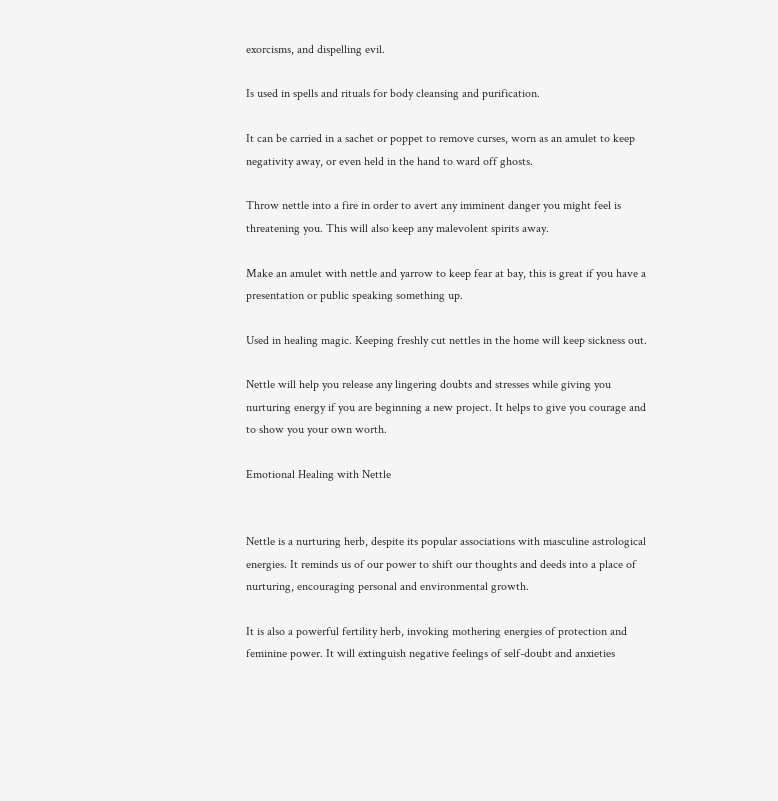exorcisms, and dispelling evil.

Is used in spells and rituals for body cleansing and purification.

It can be carried in a sachet or poppet to remove curses, worn as an amulet to keep negativity away, or even held in the hand to ward off ghosts.

Throw nettle into a fire in order to avert any imminent danger you might feel is threatening you. This will also keep any malevolent spirits away.

Make an amulet with nettle and yarrow to keep fear at bay, this is great if you have a presentation or public speaking something up.

Used in healing magic. Keeping freshly cut nettles in the home will keep sickness out.

Nettle will help you release any lingering doubts and stresses while giving you nurturing energy if you are beginning a new project. It helps to give you courage and to show you your own worth.

Emotional Healing with Nettle


Nettle is a nurturing herb, despite its popular associations with masculine astrological energies. It reminds us of our power to shift our thoughts and deeds into a place of nurturing, encouraging personal and environmental growth.

It is also a powerful fertility herb, invoking mothering energies of protection and feminine power. It will extinguish negative feelings of self-doubt and anxieties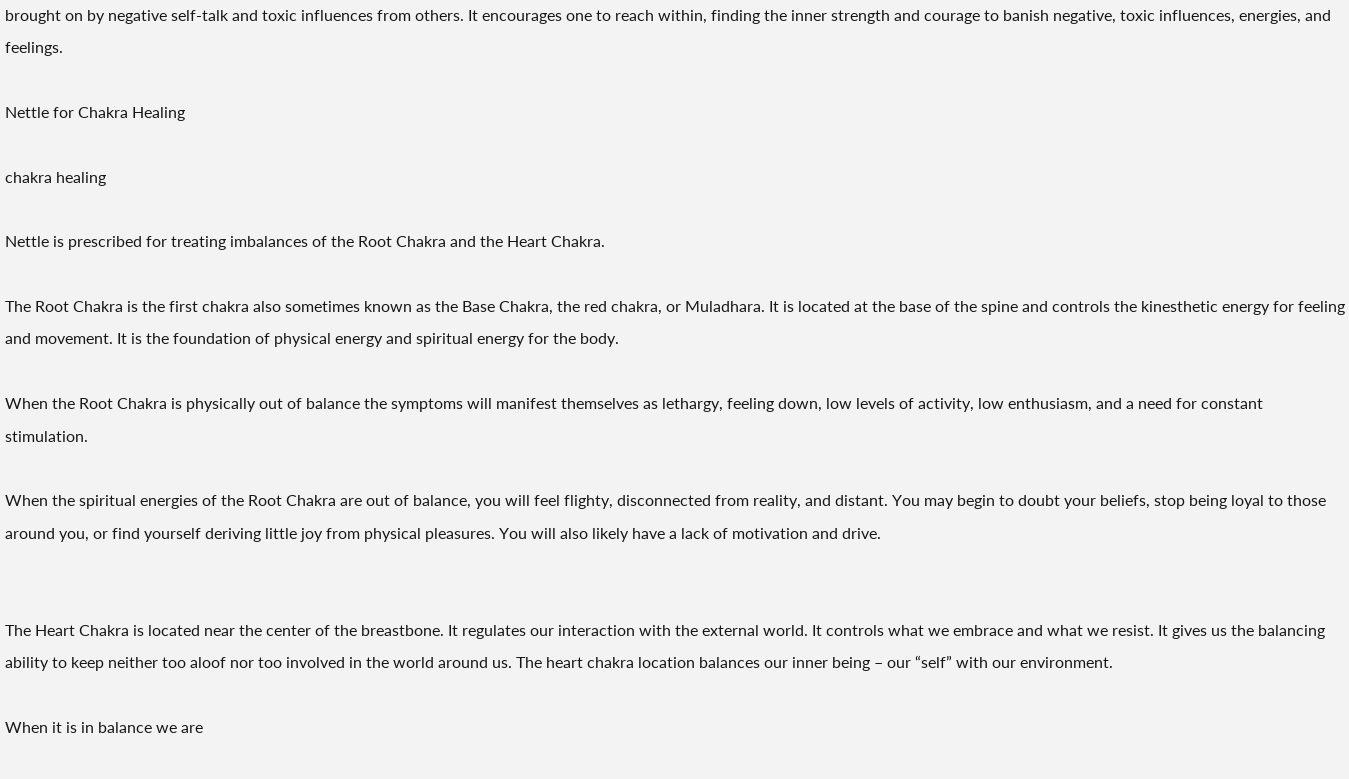brought on by negative self-talk and toxic influences from others. It encourages one to reach within, finding the inner strength and courage to banish negative, toxic influences, energies, and feelings.

Nettle for Chakra Healing

chakra healing

Nettle is prescribed for treating imbalances of the Root Chakra and the Heart Chakra.

The Root Chakra is the first chakra also sometimes known as the Base Chakra, the red chakra, or Muladhara. It is located at the base of the spine and controls the kinesthetic energy for feeling and movement. It is the foundation of physical energy and spiritual energy for the body.

When the Root Chakra is physically out of balance the symptoms will manifest themselves as lethargy, feeling down, low levels of activity, low enthusiasm, and a need for constant stimulation.

When the spiritual energies of the Root Chakra are out of balance, you will feel flighty, disconnected from reality, and distant. You may begin to doubt your beliefs, stop being loyal to those around you, or find yourself deriving little joy from physical pleasures. You will also likely have a lack of motivation and drive.


The Heart Chakra is located near the center of the breastbone. It regulates our interaction with the external world. It controls what we embrace and what we resist. It gives us the balancing ability to keep neither too aloof nor too involved in the world around us. The heart chakra location balances our inner being – our “self” with our environment.

When it is in balance we are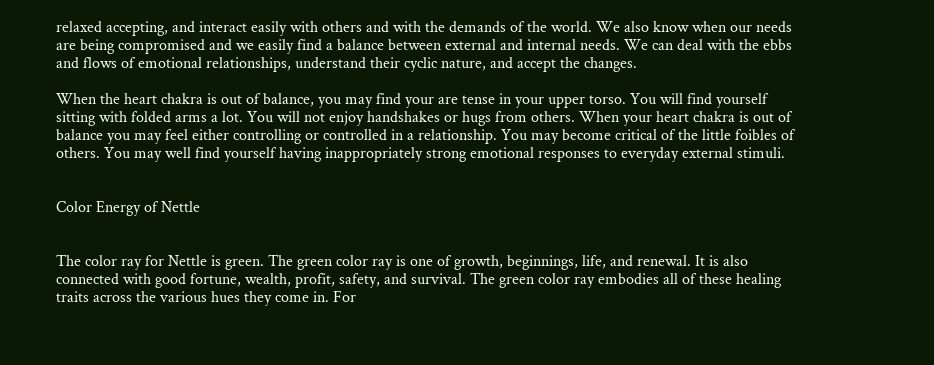relaxed accepting, and interact easily with others and with the demands of the world. We also know when our needs are being compromised and we easily find a balance between external and internal needs. We can deal with the ebbs and flows of emotional relationships, understand their cyclic nature, and accept the changes.

When the heart chakra is out of balance, you may find your are tense in your upper torso. You will find yourself sitting with folded arms a lot. You will not enjoy handshakes or hugs from others. When your heart chakra is out of balance you may feel either controlling or controlled in a relationship. You may become critical of the little foibles of others. You may well find yourself having inappropriately strong emotional responses to everyday external stimuli.


Color Energy of Nettle


The color ray for Nettle is green. The green color ray is one of growth, beginnings, life, and renewal. It is also connected with good fortune, wealth, profit, safety, and survival. The green color ray embodies all of these healing traits across the various hues they come in. For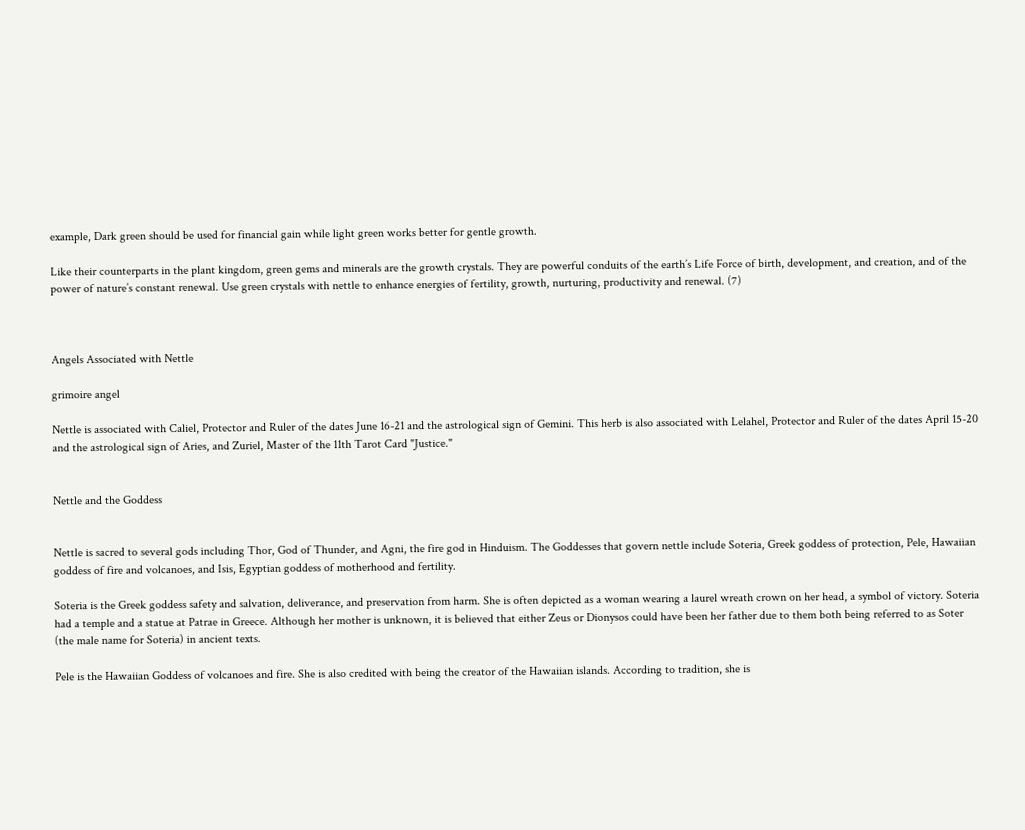example, Dark green should be used for financial gain while light green works better for gentle growth.

Like their counterparts in the plant kingdom, green gems and minerals are the growth crystals. They are powerful conduits of the earth’s Life Force of birth, development, and creation, and of the power of nature’s constant renewal. Use green crystals with nettle to enhance energies of fertility, growth, nurturing, productivity and renewal. (7)



Angels Associated with Nettle

grimoire angel

Nettle is associated with Caliel, Protector and Ruler of the dates June 16-21 and the astrological sign of Gemini. This herb is also associated with Lelahel, Protector and Ruler of the dates April 15-20 and the astrological sign of Aries, and Zuriel, Master of the 11th Tarot Card "Justice."


Nettle and the Goddess


Nettle is sacred to several gods including Thor, God of Thunder, and Agni, the fire god in Hinduism. The Goddesses that govern nettle include Soteria, Greek goddess of protection, Pele, Hawaiian goddess of fire and volcanoes, and Isis, Egyptian goddess of motherhood and fertility.

Soteria is the Greek goddess safety and salvation, deliverance, and preservation from harm. She is often depicted as a woman wearing a laurel wreath crown on her head, a symbol of victory. Soteria had a temple and a statue at Patrae in Greece. Although her mother is unknown, it is believed that either Zeus or Dionysos could have been her father due to them both being referred to as Soter (the male name for Soteria) in ancient texts.

Pele is the Hawaiian Goddess of volcanoes and fire. She is also credited with being the creator of the Hawaiian islands. According to tradition, she is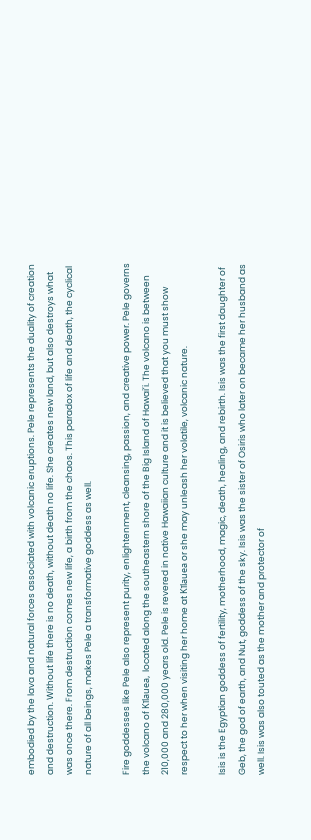embodied by the lava and natural forces associated with volcanic eruptions. Pele represents the duality of creation and destruction. Without life there is no death, without death no life. She creates new land, but also destroys what was once there. From destruction comes new life, a birth from the chaos. This paradox of life and death, the cyclical nature of all beings, makes Pele a transformative goddess as well.

Fire goddesses like Pele also represent purity, enlightenment, cleansing, passion, and creative power. Pele governs the volcano of Kīlauea,  located along the southeastern shore of the Big Island of Hawaiʻi. The volcano is between 210,000 and 280,000 years old. Pele is revered in native Hawaiian culture and it is believed that you must show respect to her when visiting her home at Kīlauea or she may unleash her volatile, volcanic nature.

Isis is the Egyptian goddess of fertility, motherhood, magic, death, healing, and rebirth. Isis was the first daughter of Geb, the god of earth, and Nut, goddess of the sky. Isis was the sister of Osiris who later on became her husband as well. Isis was also touted as the mother and protector of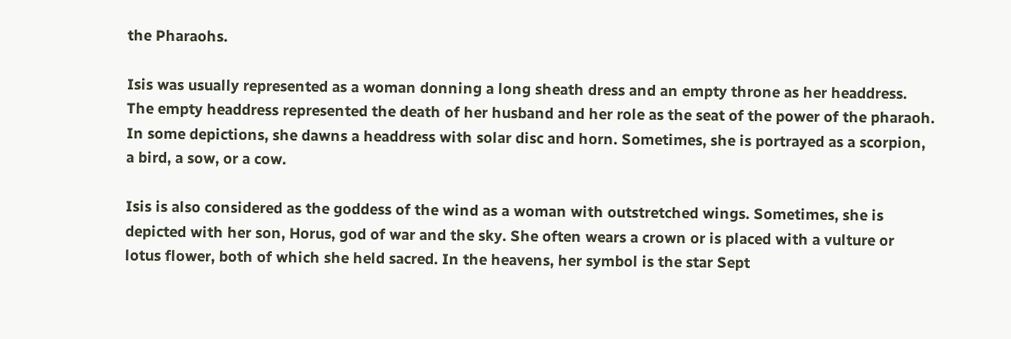the Pharaohs.

Isis was usually represented as a woman donning a long sheath dress and an empty throne as her headdress. The empty headdress represented the death of her husband and her role as the seat of the power of the pharaoh. In some depictions, she dawns a headdress with solar disc and horn. Sometimes, she is portrayed as a scorpion, a bird, a sow, or a cow.

Isis is also considered as the goddess of the wind as a woman with outstretched wings. Sometimes, she is depicted with her son, Horus, god of war and the sky. She often wears a crown or is placed with a vulture or lotus flower, both of which she held sacred. In the heavens, her symbol is the star Sept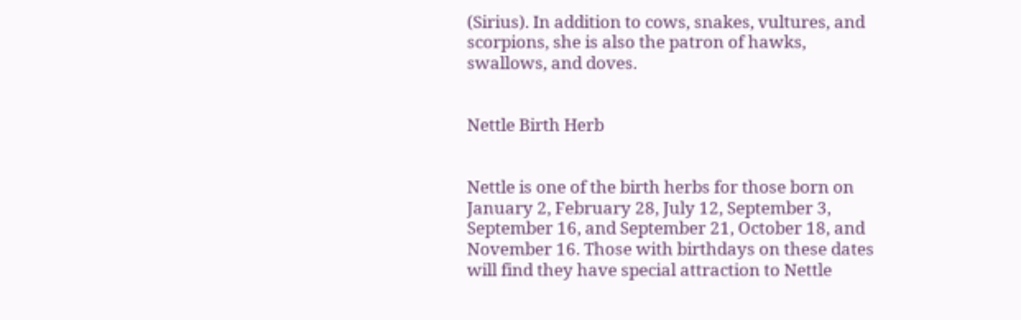(Sirius). In addition to cows, snakes, vultures, and scorpions, she is also the patron of hawks, swallows, and doves.


Nettle Birth Herb


Nettle is one of the birth herbs for those born on January 2, February 28, July 12, September 3, September 16, and September 21, October 18, and November 16. Those with birthdays on these dates will find they have special attraction to Nettle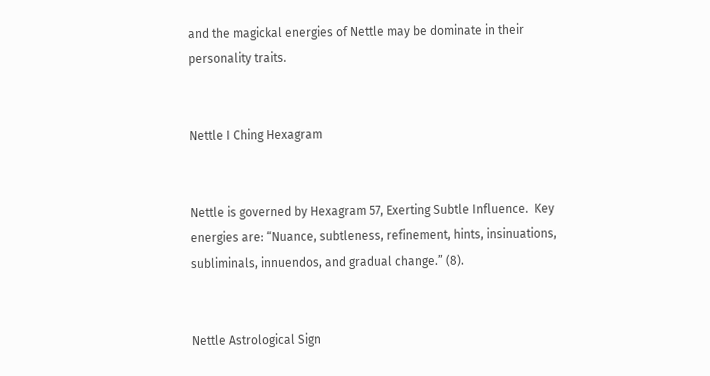and the magickal energies of Nettle may be dominate in their personality traits.


Nettle I Ching Hexagram


Nettle is governed by Hexagram 57, Exerting Subtle Influence.  Key energies are: “Nuance, subtleness, refinement, hints, insinuations, subliminals, innuendos, and gradual change.” (8).


Nettle Astrological Sign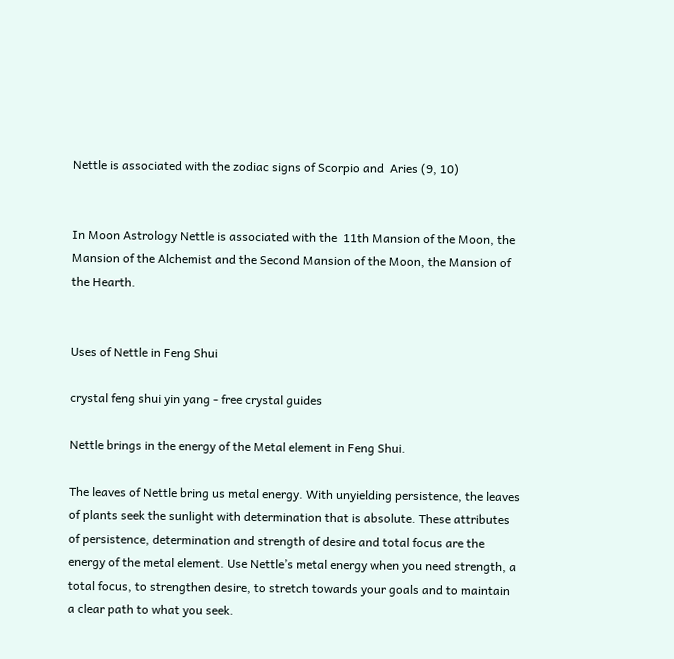Nettle is associated with the zodiac signs of Scorpio and  Aries (9, 10)


In Moon Astrology Nettle is associated with the  11th Mansion of the Moon, the Mansion of the Alchemist and the Second Mansion of the Moon, the Mansion of the Hearth.


Uses of Nettle in Feng Shui

crystal feng shui yin yang - free crystal guides

Nettle brings in the energy of the Metal element in Feng Shui.

The leaves of Nettle bring us metal energy. With unyielding persistence, the leaves of plants seek the sunlight with determination that is absolute. These attributes of persistence, determination and strength of desire and total focus are the energy of the metal element. Use Nettle’s metal energy when you need strength, a total focus, to strengthen desire, to stretch towards your goals and to maintain a clear path to what you seek.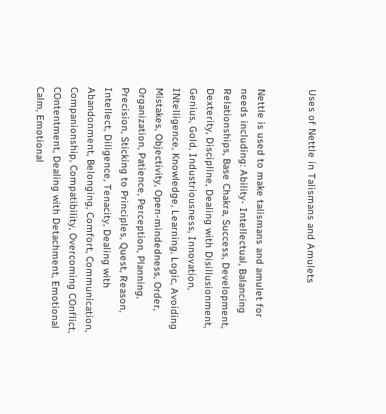Uses of Nettle in Talismans and Amulets


Nettle is used to make talismans and amulet for needs including: Ability- Intellectual, Balancing Relationships, Base Chakra, Success, Development, Dexterity, Discipline, Dealing with Disillusionment, Genius, Gold, Industriousness, Innovation, INtelligence, Knowledge, Learning, Logic, Avoiding Mistakes, Objectivity, Open-mindedness, Order, Organization, Patience, Perception, Planning, Precision, Sticking to Principles, Quest, Reason, Intellect, Diligence, Tenacity, Dealing with Abandonment, Belonging, Comfort, Communication, Companionship, Compatibility, Overcoming COnflict, COntentment, Dealing with Detachment, Emotional Calm, Emotional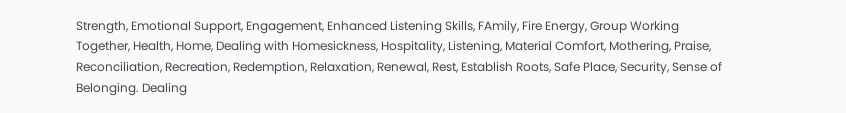Strength, Emotional Support, Engagement, Enhanced Listening Skills, FAmily, Fire Energy, Group Working Together, Health, Home, Dealing with Homesickness, Hospitality, Listening, Material Comfort, Mothering, Praise, Reconciliation, Recreation, Redemption, Relaxation, Renewal, Rest, Establish Roots, Safe Place, Security, Sense of Belonging. Dealing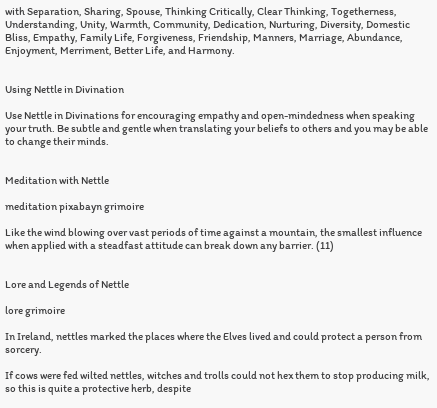with Separation, Sharing, Spouse, Thinking Critically, Clear Thinking, Togetherness, Understanding, Unity, Warmth, Community, Dedication, Nurturing, Diversity, Domestic Bliss, Empathy, Family Life, Forgiveness, Friendship, Manners, Marriage, Abundance, Enjoyment, Merriment, Better Life, and Harmony.


Using Nettle in Divination

Use Nettle in Divinations for encouraging empathy and open-mindedness when speaking your truth. Be subtle and gentle when translating your beliefs to others and you may be able to change their minds.


Meditation with Nettle

meditation pixabayn grimoire

Like the wind blowing over vast periods of time against a mountain, the smallest influence when applied with a steadfast attitude can break down any barrier. (11)


Lore and Legends of Nettle

lore grimoire

In Ireland, nettles marked the places where the Elves lived and could protect a person from sorcery.

If cows were fed wilted nettles, witches and trolls could not hex them to stop producing milk, so this is quite a protective herb, despite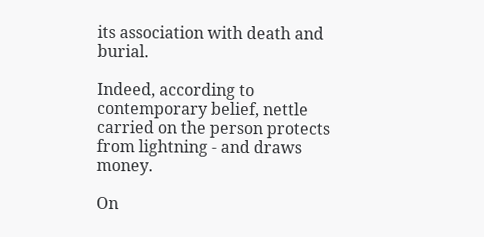its association with death and burial.

Indeed, according to contemporary belief, nettle carried on the person protects from lightning - and draws money.

On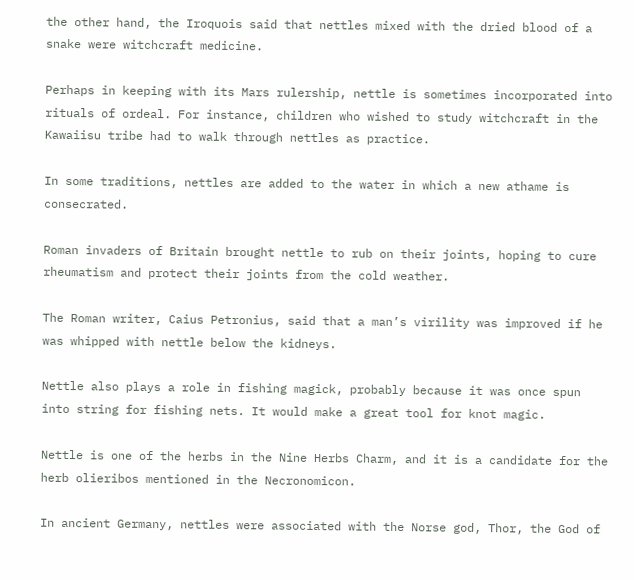the other hand, the Iroquois said that nettles mixed with the dried blood of a snake were witchcraft medicine.

Perhaps in keeping with its Mars rulership, nettle is sometimes incorporated into rituals of ordeal. For instance, children who wished to study witchcraft in the Kawaiisu tribe had to walk through nettles as practice.

In some traditions, nettles are added to the water in which a new athame is consecrated.

Roman invaders of Britain brought nettle to rub on their joints, hoping to cure rheumatism and protect their joints from the cold weather.

The Roman writer, Caius Petronius, said that a man’s virility was improved if he was whipped with nettle below the kidneys.

Nettle also plays a role in fishing magick, probably because it was once spun into string for fishing nets. It would make a great tool for knot magic.

Nettle is one of the herbs in the Nine Herbs Charm, and it is a candidate for the herb olieribos mentioned in the Necronomicon.

In ancient Germany, nettles were associated with the Norse god, Thor, the God of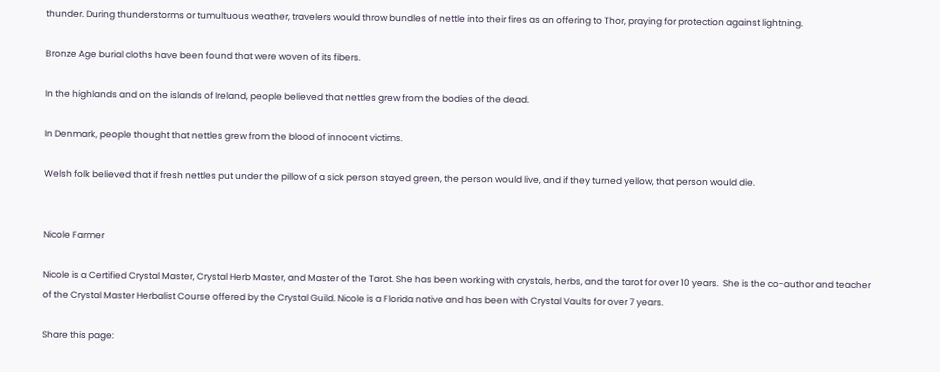thunder. During thunderstorms or tumultuous weather, travelers would throw bundles of nettle into their fires as an offering to Thor, praying for protection against lightning.

Bronze Age burial cloths have been found that were woven of its fibers.

In the highlands and on the islands of Ireland, people believed that nettles grew from the bodies of the dead.

In Denmark, people thought that nettles grew from the blood of innocent victims.

Welsh folk believed that if fresh nettles put under the pillow of a sick person stayed green, the person would live, and if they turned yellow, that person would die.


Nicole Farmer

Nicole is a Certified Crystal Master, Crystal Herb Master, and Master of the Tarot. She has been working with crystals, herbs, and the tarot for over 10 years.  She is the co-author and teacher of the Crystal Master Herbalist Course offered by the Crystal Guild. Nicole is a Florida native and has been with Crystal Vaults for over 7 years.

Share this page: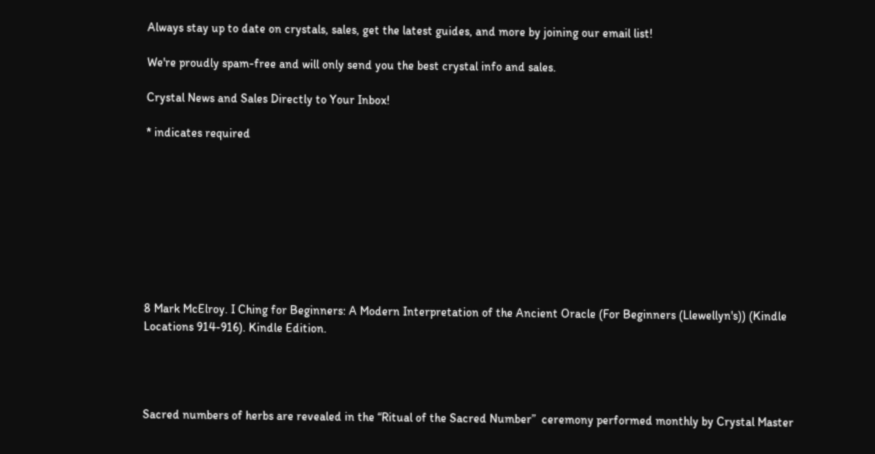Always stay up to date on crystals, sales, get the latest guides, and more by joining our email list!

We're proudly spam-free and will only send you the best crystal info and sales.

Crystal News and Sales Directly to Your Inbox!

* indicates required









8 Mark McElroy. I Ching for Beginners: A Modern Interpretation of the Ancient Oracle (For Beginners (Llewellyn's)) (Kindle Locations 914-916). Kindle Edition.




Sacred numbers of herbs are revealed in the “Ritual of the Sacred Number”  ceremony performed monthly by Crystal Master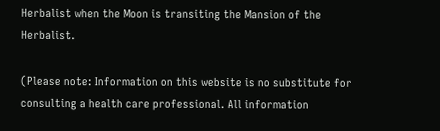Herbalist when the Moon is transiting the Mansion of the Herbalist.

(Please note: Information on this website is no substitute for consulting a health care professional. All information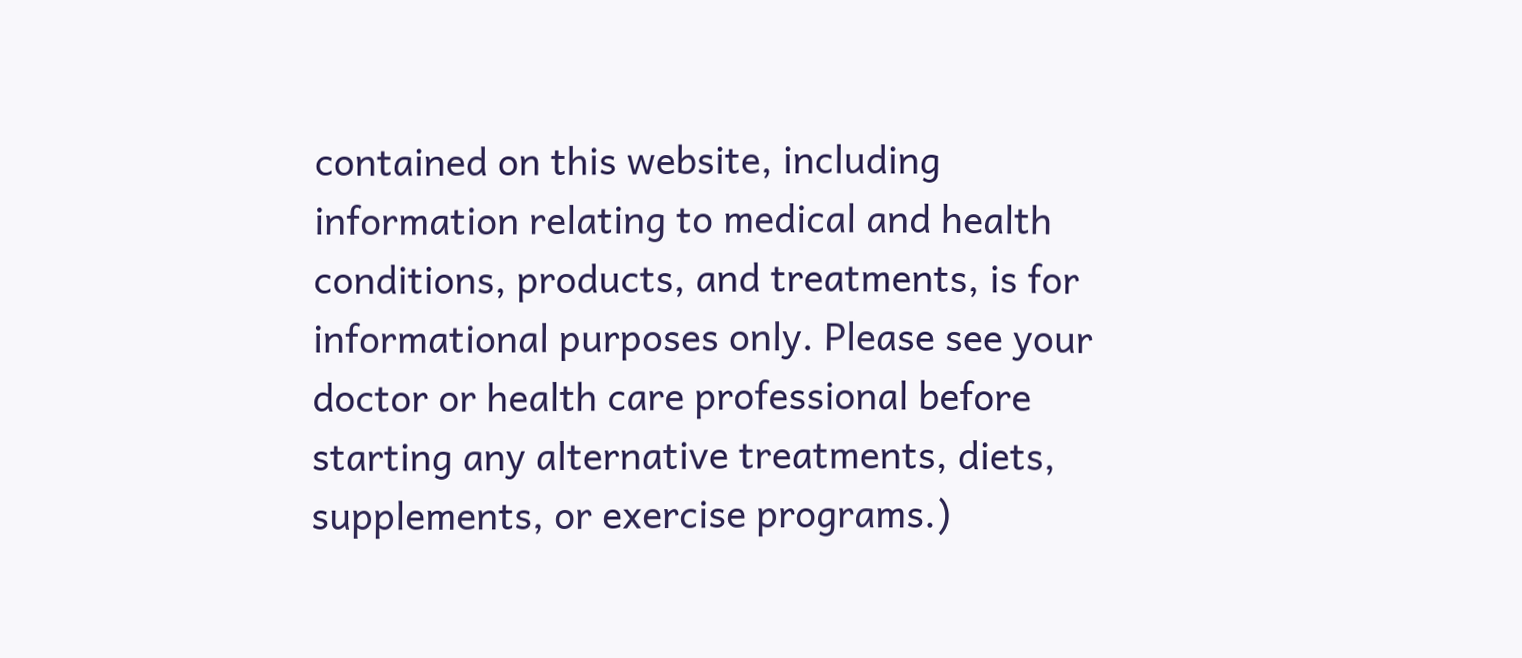contained on this website, including information relating to medical and health conditions, products, and treatments, is for informational purposes only. Please see your doctor or health care professional before starting any alternative treatments, diets, supplements, or exercise programs.)